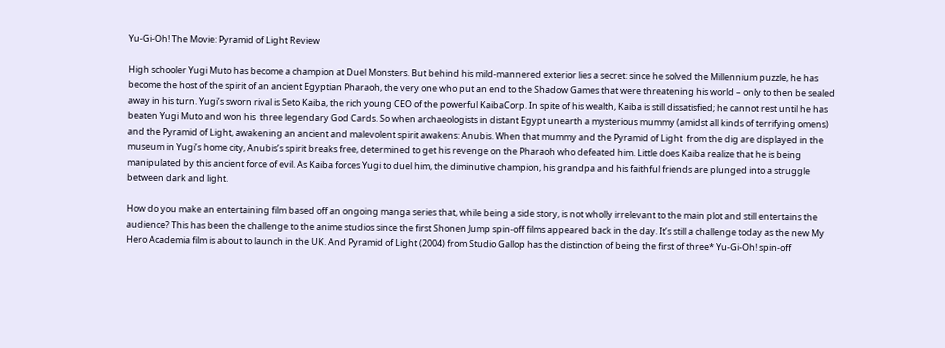Yu-Gi-Oh! The Movie: Pyramid of Light Review

High schooler Yugi Muto has become a champion at Duel Monsters. But behind his mild-mannered exterior lies a secret: since he solved the Millennium puzzle, he has become the host of the spirit of an ancient Egyptian Pharaoh, the very one who put an end to the Shadow Games that were threatening his world – only to then be sealed away in his turn. Yugi’s sworn rival is Seto Kaiba, the rich young CEO of the powerful KaibaCorp. In spite of his wealth, Kaiba is still dissatisfied; he cannot rest until he has beaten Yugi Muto and won his  three legendary God Cards. So when archaeologists in distant Egypt unearth a mysterious mummy (amidst all kinds of terrifying omens) and the Pyramid of Light, awakening an ancient and malevolent spirit awakens: Anubis. When that mummy and the Pyramid of Light  from the dig are displayed in the museum in Yugi’s home city, Anubis’s spirit breaks free, determined to get his revenge on the Pharaoh who defeated him. Little does Kaiba realize that he is being manipulated by this ancient force of evil. As Kaiba forces Yugi to duel him, the diminutive champion, his grandpa and his faithful friends are plunged into a struggle between dark and light.

How do you make an entertaining film based off an ongoing manga series that, while being a side story, is not wholly irrelevant to the main plot and still entertains the audience? This has been the challenge to the anime studios since the first Shonen Jump spin-off films appeared back in the day. It’s still a challenge today as the new My Hero Academia film is about to launch in the UK. And Pyramid of Light (2004) from Studio Gallop has the distinction of being the first of three* Yu-Gi-Oh! spin-off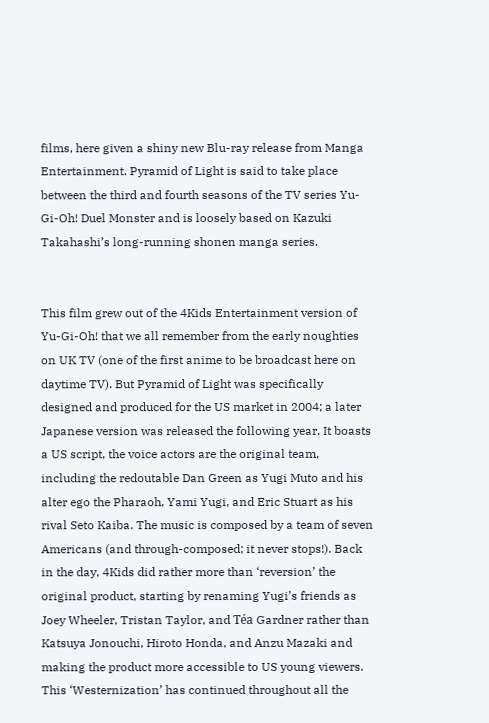films, here given a shiny new Blu-ray release from Manga Entertainment. Pyramid of Light is said to take place between the third and fourth seasons of the TV series Yu-Gi-Oh! Duel Monster and is loosely based on Kazuki Takahashi’s long-running shonen manga series.


This film grew out of the 4Kids Entertainment version of Yu-Gi-Oh! that we all remember from the early noughties on UK TV (one of the first anime to be broadcast here on daytime TV). But Pyramid of Light was specifically designed and produced for the US market in 2004; a later Japanese version was released the following year. It boasts a US script, the voice actors are the original team, including the redoutable Dan Green as Yugi Muto and his alter ego the Pharaoh, Yami Yugi, and Eric Stuart as his rival Seto Kaiba. The music is composed by a team of seven Americans (and through-composed; it never stops!). Back in the day, 4Kids did rather more than ‘reversion’ the original product, starting by renaming Yugi’s friends as Joey Wheeler, Tristan Taylor, and Téa Gardner rather than Katsuya Jonouchi, Hiroto Honda, and Anzu Mazaki and making the product more accessible to US young viewers. This ‘Westernization’ has continued throughout all the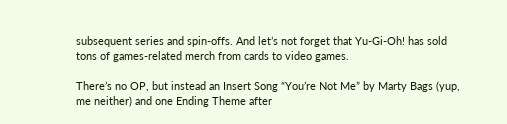subsequent series and spin-offs. And let’s not forget that Yu-Gi-Oh! has sold tons of games-related merch from cards to video games.

There’s no OP, but instead an Insert Song “You’re Not Me” by Marty Bags (yup, me neither) and one Ending Theme after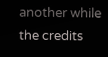another while the credits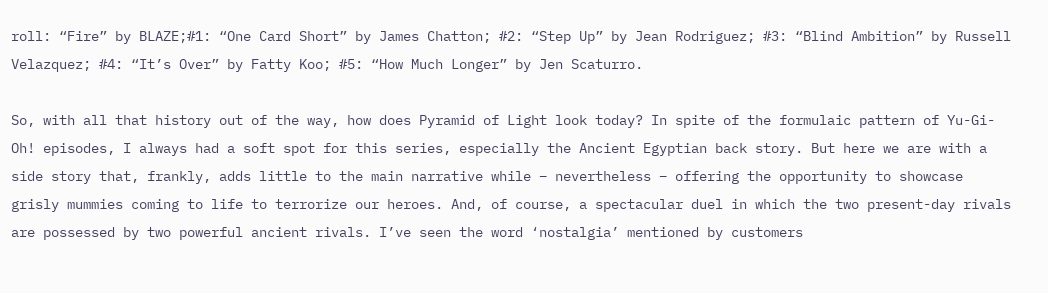roll: “Fire” by BLAZE;#1: “One Card Short” by James Chatton; #2: “Step Up” by Jean Rodriguez; #3: “Blind Ambition” by Russell Velazquez; #4: “It’s Over” by Fatty Koo; #5: “How Much Longer” by Jen Scaturro.

So, with all that history out of the way, how does Pyramid of Light look today? In spite of the formulaic pattern of Yu-Gi-Oh! episodes, I always had a soft spot for this series, especially the Ancient Egyptian back story. But here we are with a side story that, frankly, adds little to the main narrative while – nevertheless – offering the opportunity to showcase grisly mummies coming to life to terrorize our heroes. And, of course, a spectacular duel in which the two present-day rivals are possessed by two powerful ancient rivals. I’ve seen the word ‘nostalgia’ mentioned by customers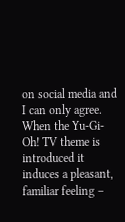on social media and I can only agree. When the Yu-Gi-Oh! TV theme is introduced it induces a pleasant, familiar feeling –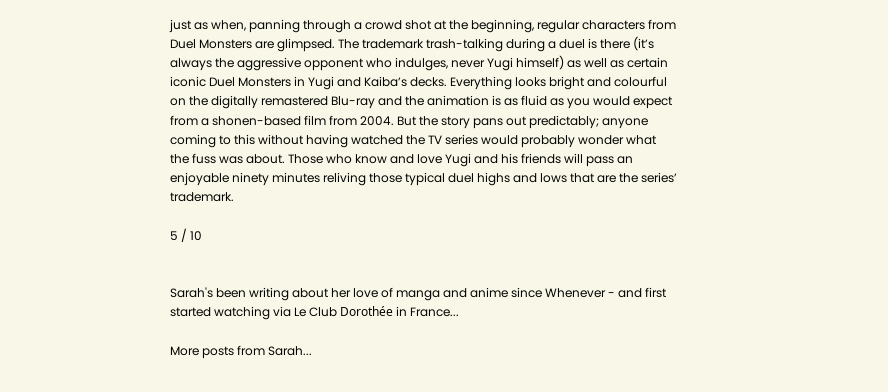just as when, panning through a crowd shot at the beginning, regular characters from Duel Monsters are glimpsed. The trademark trash-talking during a duel is there (it’s always the aggressive opponent who indulges, never Yugi himself) as well as certain iconic Duel Monsters in Yugi and Kaiba’s decks. Everything looks bright and colourful on the digitally remastered Blu-ray and the animation is as fluid as you would expect from a shonen-based film from 2004. But the story pans out predictably; anyone coming to this without having watched the TV series would probably wonder what the fuss was about. Those who know and love Yugi and his friends will pass an enjoyable ninety minutes reliving those typical duel highs and lows that are the series’ trademark.

5 / 10


Sarah's been writing about her love of manga and anime since Whenever - and first started watching via Le Club Dorothée in France...

More posts from Sarah...